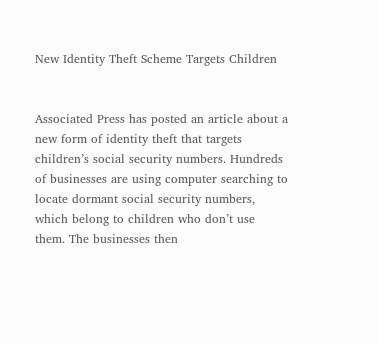New Identity Theft Scheme Targets Children


Associated Press has posted an article about a new form of identity theft that targets children’s social security numbers. Hundreds of businesses are using computer searching to locate dormant social security numbers, which belong to children who don’t use them. The businesses then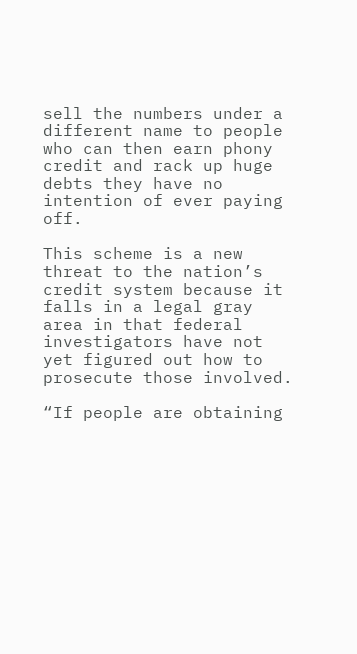sell the numbers under a different name to people who can then earn phony credit and rack up huge debts they have no intention of ever paying off.

This scheme is a new threat to the nation’s credit system because it falls in a legal gray area in that federal investigators have not yet figured out how to prosecute those involved.

“If people are obtaining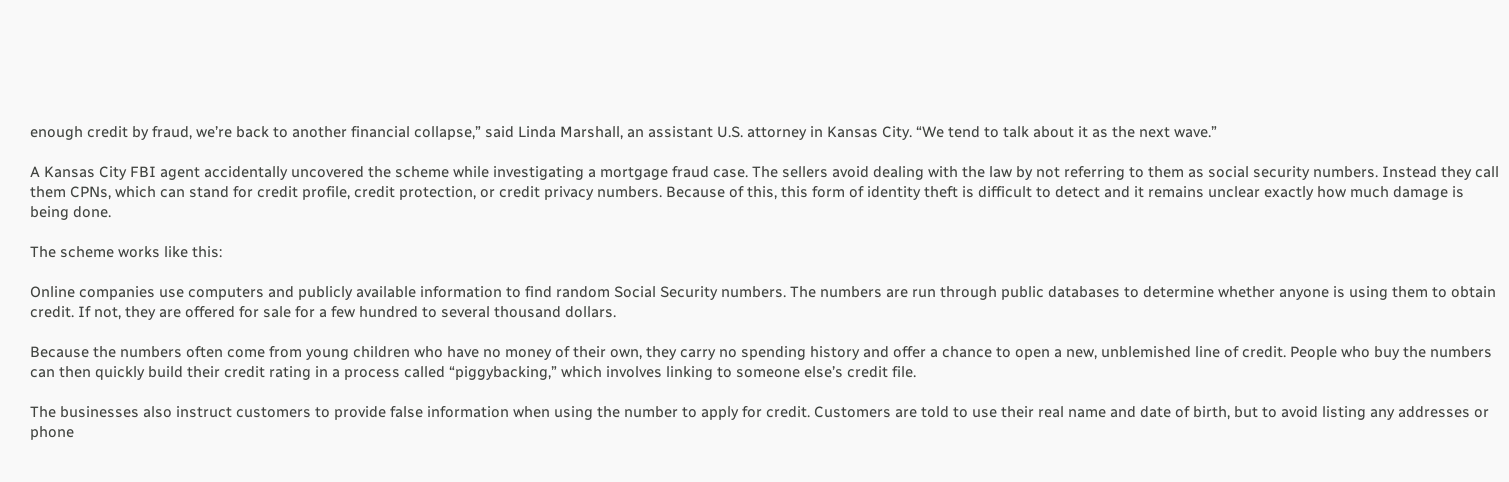enough credit by fraud, we’re back to another financial collapse,” said Linda Marshall, an assistant U.S. attorney in Kansas City. “We tend to talk about it as the next wave.”

A Kansas City FBI agent accidentally uncovered the scheme while investigating a mortgage fraud case. The sellers avoid dealing with the law by not referring to them as social security numbers. Instead they call them CPNs, which can stand for credit profile, credit protection, or credit privacy numbers. Because of this, this form of identity theft is difficult to detect and it remains unclear exactly how much damage is being done.

The scheme works like this:

Online companies use computers and publicly available information to find random Social Security numbers. The numbers are run through public databases to determine whether anyone is using them to obtain credit. If not, they are offered for sale for a few hundred to several thousand dollars.

Because the numbers often come from young children who have no money of their own, they carry no spending history and offer a chance to open a new, unblemished line of credit. People who buy the numbers can then quickly build their credit rating in a process called “piggybacking,” which involves linking to someone else’s credit file.

The businesses also instruct customers to provide false information when using the number to apply for credit. Customers are told to use their real name and date of birth, but to avoid listing any addresses or phone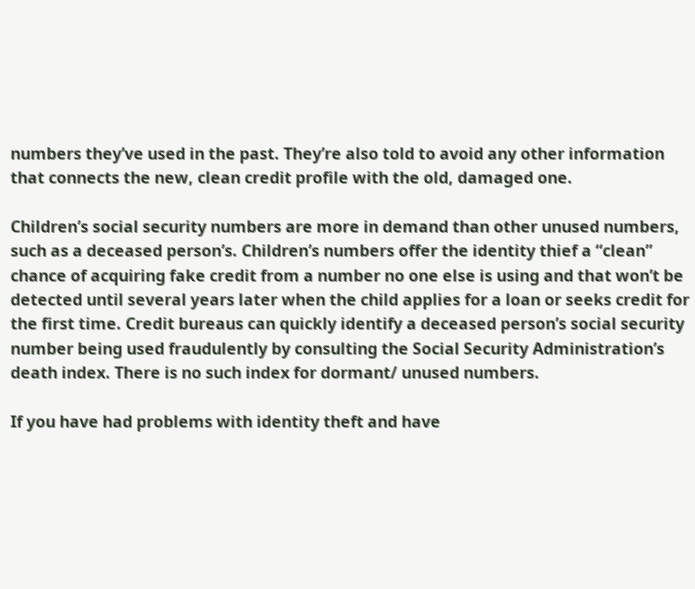numbers they’ve used in the past. They’re also told to avoid any other information that connects the new, clean credit profile with the old, damaged one.

Children’s social security numbers are more in demand than other unused numbers, such as a deceased person’s. Children’s numbers offer the identity thief a “clean” chance of acquiring fake credit from a number no one else is using and that won’t be detected until several years later when the child applies for a loan or seeks credit for the first time. Credit bureaus can quickly identify a deceased person’s social security number being used fraudulently by consulting the Social Security Administration’s death index. There is no such index for dormant/ unused numbers.

If you have had problems with identity theft and have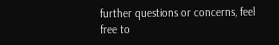further questions or concerns, feel free to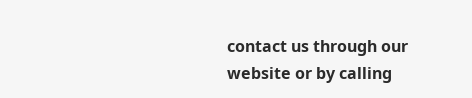contact us through our website or by calling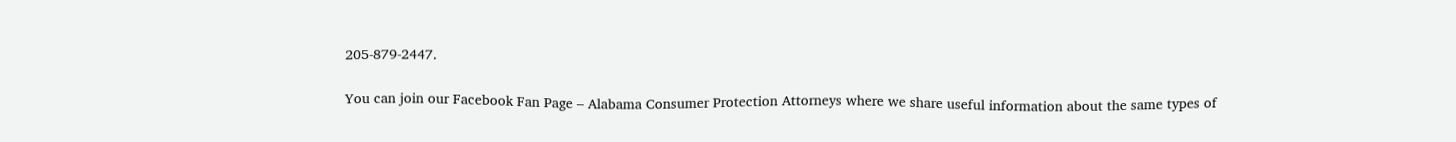205-879-2447.

You can join our Facebook Fan Page – Alabama Consumer Protection Attorneys where we share useful information about the same types of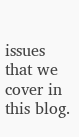issues that we cover in this blog.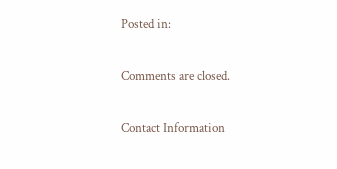Posted in:

Comments are closed.

Contact Information